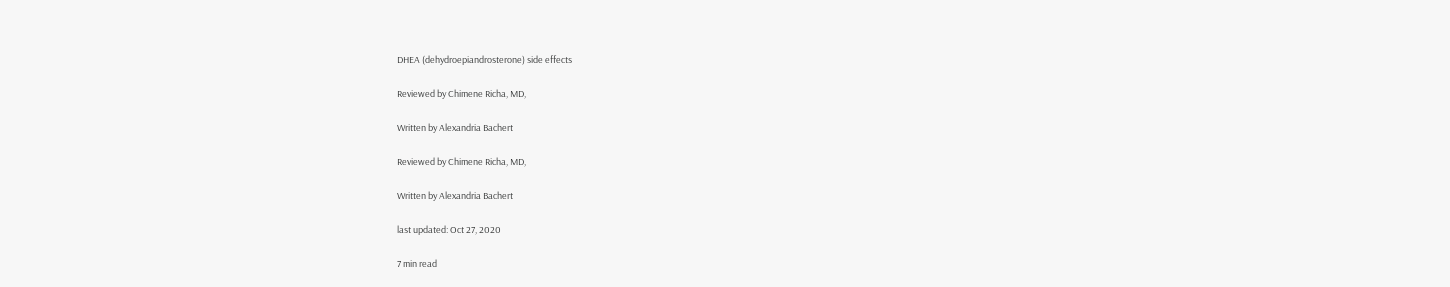DHEA (dehydroepiandrosterone) side effects

Reviewed by Chimene Richa, MD,

Written by Alexandria Bachert

Reviewed by Chimene Richa, MD,

Written by Alexandria Bachert

last updated: Oct 27, 2020

7 min read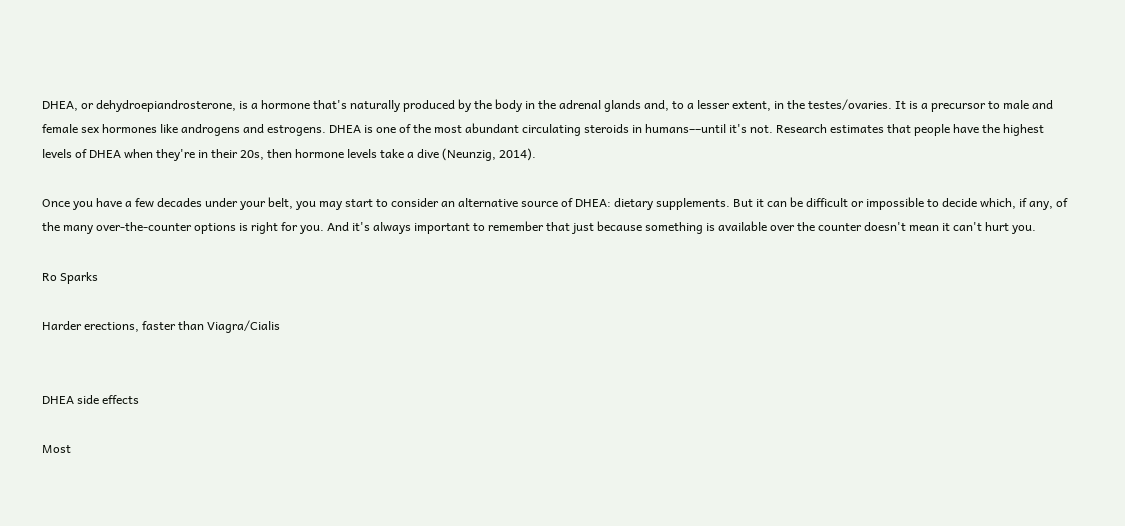DHEA, or dehydroepiandrosterone, is a hormone that's naturally produced by the body in the adrenal glands and, to a lesser extent, in the testes/ovaries. It is a precursor to male and female sex hormones like androgens and estrogens. DHEA is one of the most abundant circulating steroids in humans––until it's not. Research estimates that people have the highest levels of DHEA when they're in their 20s, then hormone levels take a dive (Neunzig, 2014).

Once you have a few decades under your belt, you may start to consider an alternative source of DHEA: dietary supplements. But it can be difficult or impossible to decide which, if any, of the many over-the-counter options is right for you. And it's always important to remember that just because something is available over the counter doesn't mean it can't hurt you.

Ro Sparks

Harder erections, faster than Viagra/Cialis


DHEA side effects

Most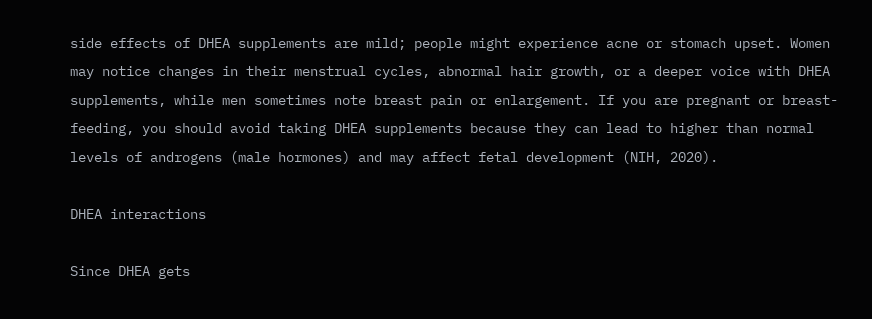side effects of DHEA supplements are mild; people might experience acne or stomach upset. Women may notice changes in their menstrual cycles, abnormal hair growth, or a deeper voice with DHEA supplements, while men sometimes note breast pain or enlargement. If you are pregnant or breast-feeding, you should avoid taking DHEA supplements because they can lead to higher than normal levels of androgens (male hormones) and may affect fetal development (NIH, 2020).

DHEA interactions

Since DHEA gets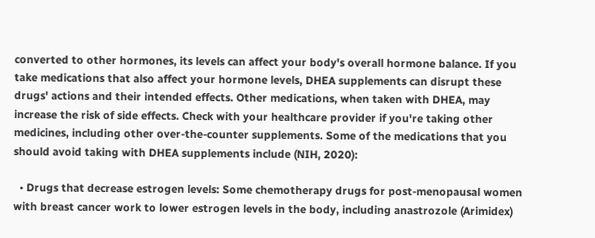converted to other hormones, its levels can affect your body's overall hormone balance. If you take medications that also affect your hormone levels, DHEA supplements can disrupt these drugs' actions and their intended effects. Other medications, when taken with DHEA, may increase the risk of side effects. Check with your healthcare provider if you're taking other medicines, including other over-the-counter supplements. Some of the medications that you should avoid taking with DHEA supplements include (NIH, 2020):

  • Drugs that decrease estrogen levels: Some chemotherapy drugs for post-menopausal women with breast cancer work to lower estrogen levels in the body, including anastrozole (Arimidex)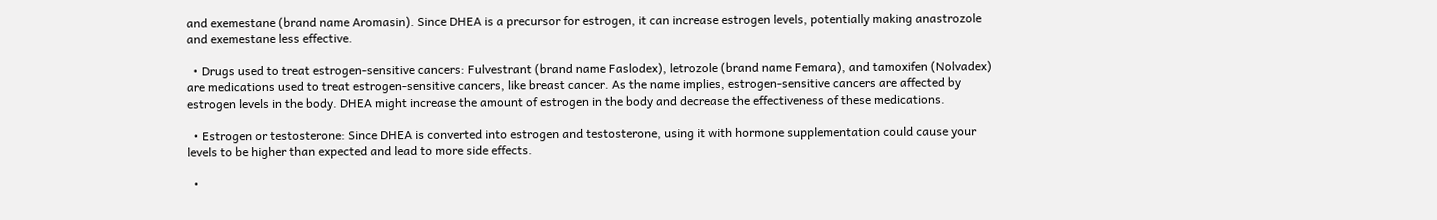and exemestane (brand name Aromasin). Since DHEA is a precursor for estrogen, it can increase estrogen levels, potentially making anastrozole and exemestane less effective.

  • Drugs used to treat estrogen-sensitive cancers: Fulvestrant (brand name Faslodex), letrozole (brand name Femara), and tamoxifen (Nolvadex) are medications used to treat estrogen-sensitive cancers, like breast cancer. As the name implies, estrogen-sensitive cancers are affected by estrogen levels in the body. DHEA might increase the amount of estrogen in the body and decrease the effectiveness of these medications.

  • Estrogen or testosterone: Since DHEA is converted into estrogen and testosterone, using it with hormone supplementation could cause your levels to be higher than expected and lead to more side effects.

  •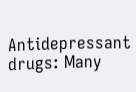Antidepressant drugs: Many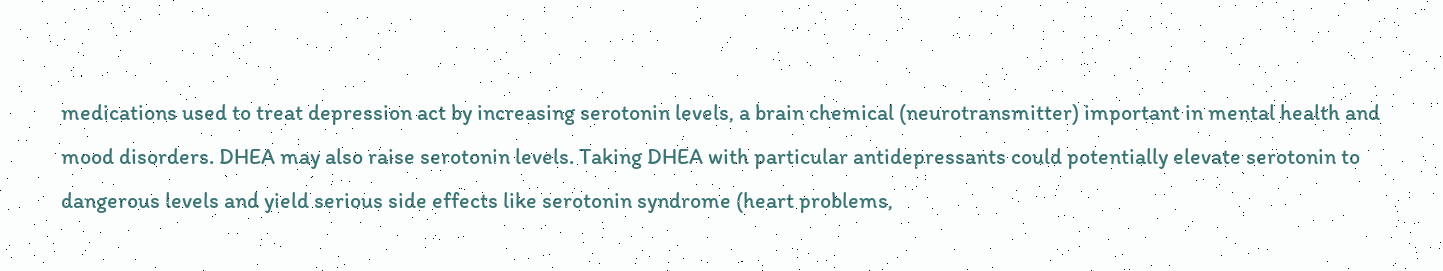medications used to treat depression act by increasing serotonin levels, a brain chemical (neurotransmitter) important in mental health and mood disorders. DHEA may also raise serotonin levels. Taking DHEA with particular antidepressants could potentially elevate serotonin to dangerous levels and yield serious side effects like serotonin syndrome (heart problems,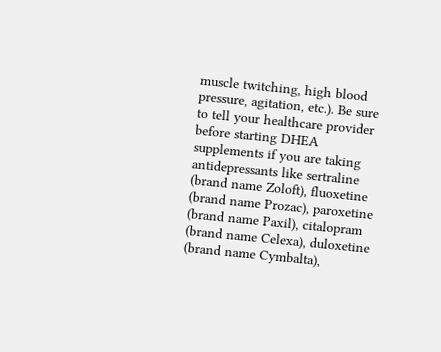muscle twitching, high blood pressure, agitation, etc.). Be sure to tell your healthcare provider before starting DHEA supplements if you are taking antidepressants like sertraline (brand name Zoloft), fluoxetine (brand name Prozac), paroxetine (brand name Paxil), citalopram (brand name Celexa), duloxetine (brand name Cymbalta),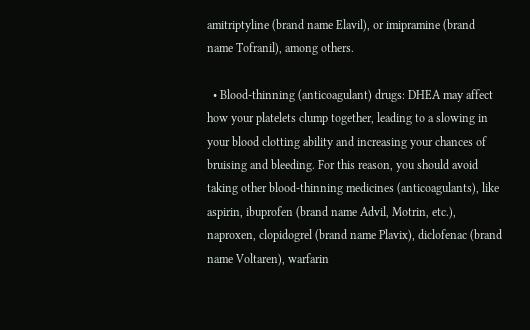amitriptyline (brand name Elavil), or imipramine (brand name Tofranil), among others.

  • Blood-thinning (anticoagulant) drugs: DHEA may affect how your platelets clump together, leading to a slowing in your blood clotting ability and increasing your chances of bruising and bleeding. For this reason, you should avoid taking other blood-thinning medicines (anticoagulants), like aspirin, ibuprofen (brand name Advil, Motrin, etc.), naproxen, clopidogrel (brand name Plavix), diclofenac (brand name Voltaren), warfarin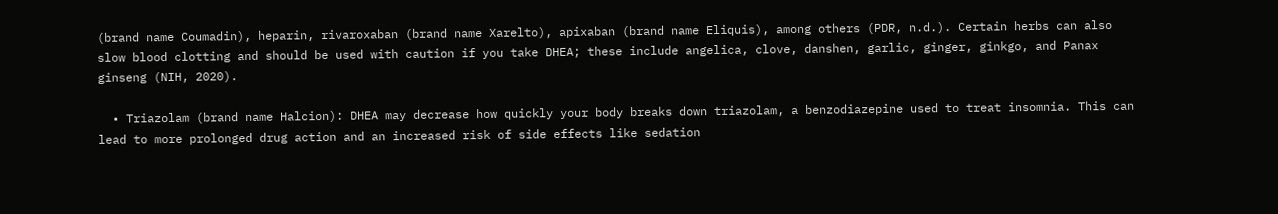(brand name Coumadin), heparin, rivaroxaban (brand name Xarelto), apixaban (brand name Eliquis), among others (PDR, n.d.). Certain herbs can also slow blood clotting and should be used with caution if you take DHEA; these include angelica, clove, danshen, garlic, ginger, ginkgo, and Panax ginseng (NIH, 2020).

  • Triazolam (brand name Halcion): DHEA may decrease how quickly your body breaks down triazolam, a benzodiazepine used to treat insomnia. This can lead to more prolonged drug action and an increased risk of side effects like sedation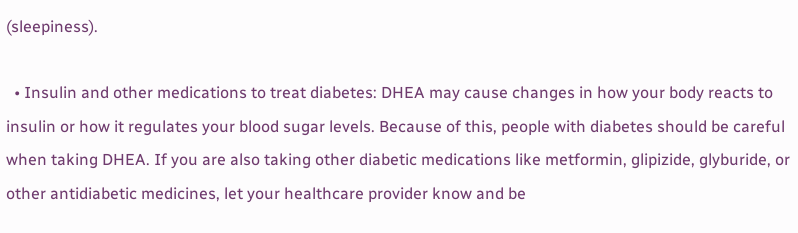(sleepiness).

  • Insulin and other medications to treat diabetes: DHEA may cause changes in how your body reacts to insulin or how it regulates your blood sugar levels. Because of this, people with diabetes should be careful when taking DHEA. If you are also taking other diabetic medications like metformin, glipizide, glyburide, or other antidiabetic medicines, let your healthcare provider know and be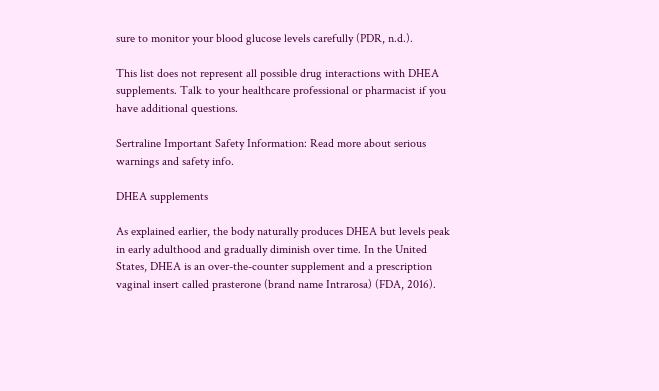sure to monitor your blood glucose levels carefully (PDR, n.d.).

This list does not represent all possible drug interactions with DHEA supplements. Talk to your healthcare professional or pharmacist if you have additional questions.

Sertraline Important Safety Information: Read more about serious warnings and safety info.

DHEA supplements

As explained earlier, the body naturally produces DHEA but levels peak in early adulthood and gradually diminish over time. In the United States, DHEA is an over-the-counter supplement and a prescription vaginal insert called prasterone (brand name Intrarosa) (FDA, 2016).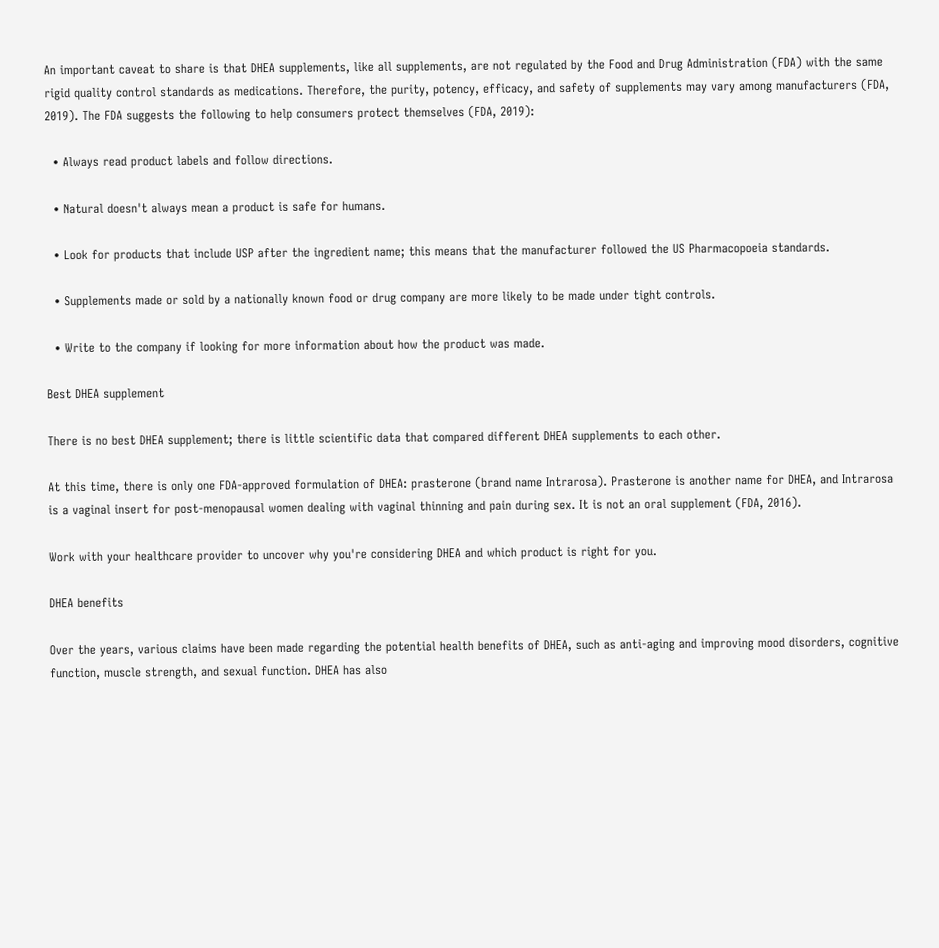An important caveat to share is that DHEA supplements, like all supplements, are not regulated by the Food and Drug Administration (FDA) with the same rigid quality control standards as medications. Therefore, the purity, potency, efficacy, and safety of supplements may vary among manufacturers (FDA, 2019). The FDA suggests the following to help consumers protect themselves (FDA, 2019):

  • Always read product labels and follow directions.

  • Natural doesn't always mean a product is safe for humans.

  • Look for products that include USP after the ingredient name; this means that the manufacturer followed the US Pharmacopoeia standards.

  • Supplements made or sold by a nationally known food or drug company are more likely to be made under tight controls.

  • Write to the company if looking for more information about how the product was made.

Best DHEA supplement

There is no best DHEA supplement; there is little scientific data that compared different DHEA supplements to each other.

At this time, there is only one FDA-approved formulation of DHEA: prasterone (brand name Intrarosa). Prasterone is another name for DHEA, and Intrarosa is a vaginal insert for post-menopausal women dealing with vaginal thinning and pain during sex. It is not an oral supplement (FDA, 2016).

Work with your healthcare provider to uncover why you're considering DHEA and which product is right for you.

DHEA benefits

Over the years, various claims have been made regarding the potential health benefits of DHEA, such as anti-aging and improving mood disorders, cognitive function, muscle strength, and sexual function. DHEA has also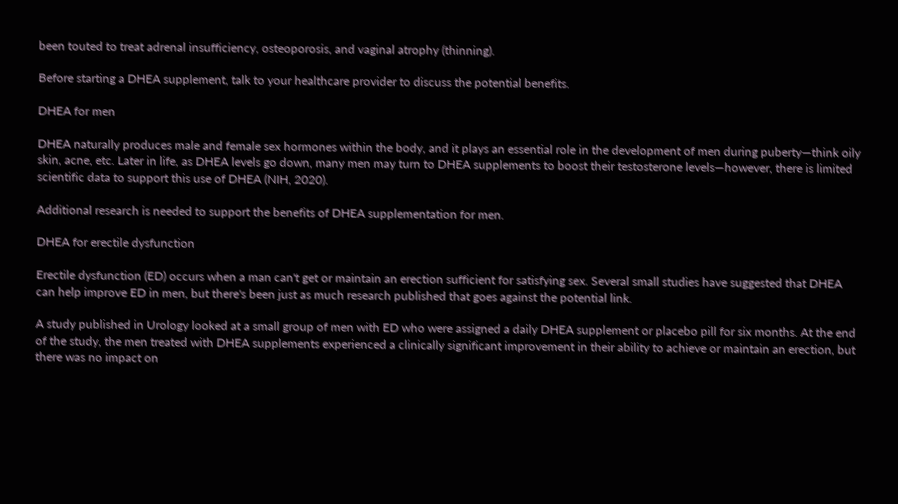been touted to treat adrenal insufficiency, osteoporosis, and vaginal atrophy (thinning).

Before starting a DHEA supplement, talk to your healthcare provider to discuss the potential benefits.

DHEA for men

DHEA naturally produces male and female sex hormones within the body, and it plays an essential role in the development of men during puberty—think oily skin, acne, etc. Later in life, as DHEA levels go down, many men may turn to DHEA supplements to boost their testosterone levels—however, there is limited scientific data to support this use of DHEA (NIH, 2020).

Additional research is needed to support the benefits of DHEA supplementation for men.

DHEA for erectile dysfunction

Erectile dysfunction (ED) occurs when a man can't get or maintain an erection sufficient for satisfying sex. Several small studies have suggested that DHEA can help improve ED in men, but there's been just as much research published that goes against the potential link.

A study published in Urology looked at a small group of men with ED who were assigned a daily DHEA supplement or placebo pill for six months. At the end of the study, the men treated with DHEA supplements experienced a clinically significant improvement in their ability to achieve or maintain an erection, but there was no impact on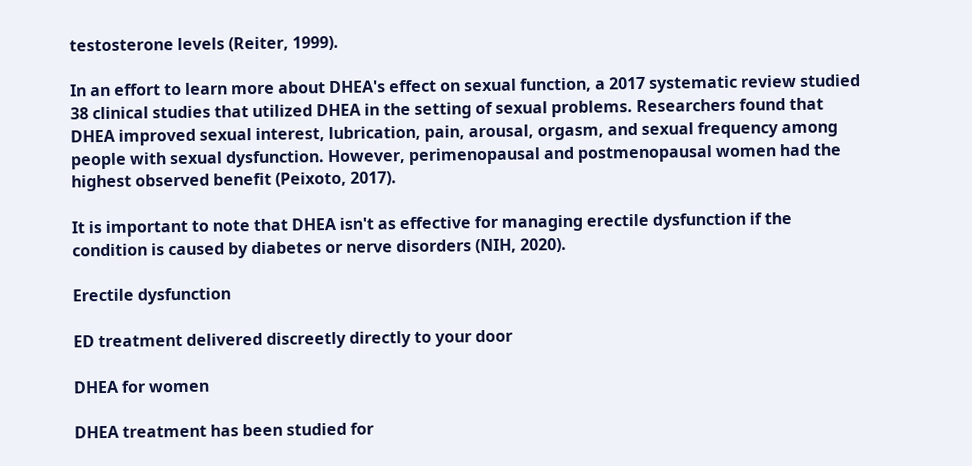testosterone levels (Reiter, 1999).

In an effort to learn more about DHEA's effect on sexual function, a 2017 systematic review studied 38 clinical studies that utilized DHEA in the setting of sexual problems. Researchers found that DHEA improved sexual interest, lubrication, pain, arousal, orgasm, and sexual frequency among people with sexual dysfunction. However, perimenopausal and postmenopausal women had the highest observed benefit (Peixoto, 2017).

It is important to note that DHEA isn't as effective for managing erectile dysfunction if the condition is caused by diabetes or nerve disorders (NIH, 2020).

Erectile dysfunction

ED treatment delivered discreetly directly to your door

DHEA for women

DHEA treatment has been studied for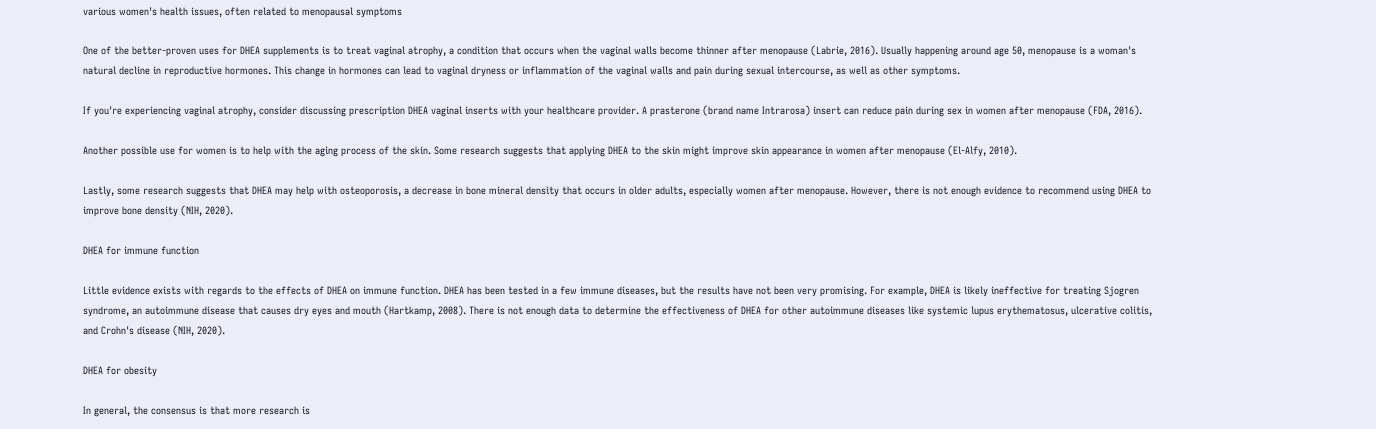various women's health issues, often related to menopausal symptoms

One of the better-proven uses for DHEA supplements is to treat vaginal atrophy, a condition that occurs when the vaginal walls become thinner after menopause (Labrie, 2016). Usually happening around age 50, menopause is a woman's natural decline in reproductive hormones. This change in hormones can lead to vaginal dryness or inflammation of the vaginal walls and pain during sexual intercourse, as well as other symptoms.

If you're experiencing vaginal atrophy, consider discussing prescription DHEA vaginal inserts with your healthcare provider. A prasterone (brand name Intrarosa) insert can reduce pain during sex in women after menopause (FDA, 2016).

Another possible use for women is to help with the aging process of the skin. Some research suggests that applying DHEA to the skin might improve skin appearance in women after menopause (El-Alfy, 2010).

Lastly, some research suggests that DHEA may help with osteoporosis, a decrease in bone mineral density that occurs in older adults, especially women after menopause. However, there is not enough evidence to recommend using DHEA to improve bone density (NIH, 2020).

DHEA for immune function

Little evidence exists with regards to the effects of DHEA on immune function. DHEA has been tested in a few immune diseases, but the results have not been very promising. For example, DHEA is likely ineffective for treating Sjogren syndrome, an autoimmune disease that causes dry eyes and mouth (Hartkamp, 2008). There is not enough data to determine the effectiveness of DHEA for other autoimmune diseases like systemic lupus erythematosus, ulcerative colitis, and Crohn's disease (NIH, 2020).

DHEA for obesity

In general, the consensus is that more research is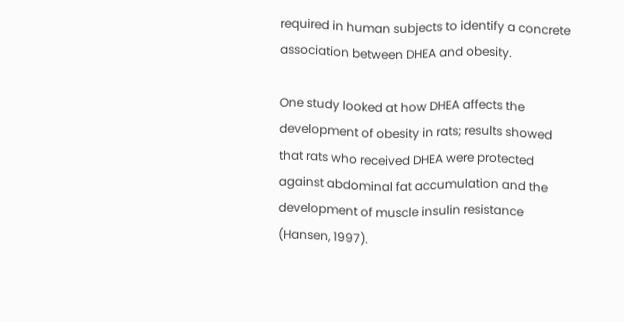required in human subjects to identify a concrete association between DHEA and obesity.

One study looked at how DHEA affects the development of obesity in rats; results showed that rats who received DHEA were protected against abdominal fat accumulation and the development of muscle insulin resistance (Hansen, 1997).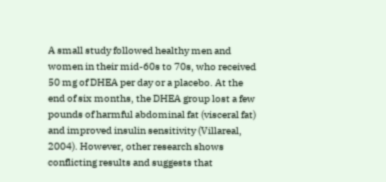A small study followed healthy men and women in their mid-60s to 70s, who received 50 mg of DHEA per day or a placebo. At the end of six months, the DHEA group lost a few pounds of harmful abdominal fat (visceral fat) and improved insulin sensitivity (Villareal, 2004). However, other research shows conflicting results and suggests that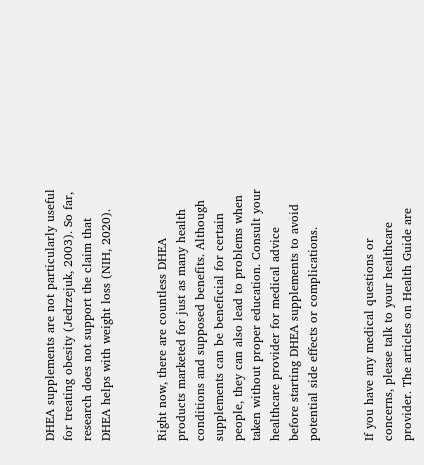DHEA supplements are not particularly useful for treating obesity (Jedrzejuk, 2003). So far, research does not support the claim that DHEA helps with weight loss (NIH, 2020).


Right now, there are countless DHEA products marketed for just as many health conditions and supposed benefits. Although supplements can be beneficial for certain people, they can also lead to problems when taken without proper education. Consult your healthcare provider for medical advice before starting DHEA supplements to avoid potential side effects or complications.


If you have any medical questions or concerns, please talk to your healthcare provider. The articles on Health Guide are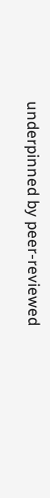underpinned by peer-reviewed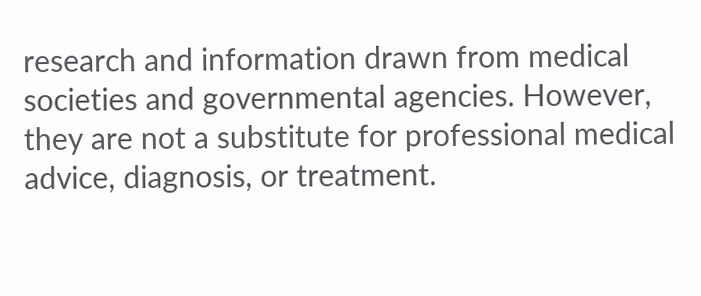research and information drawn from medical societies and governmental agencies. However, they are not a substitute for professional medical advice, diagnosis, or treatment.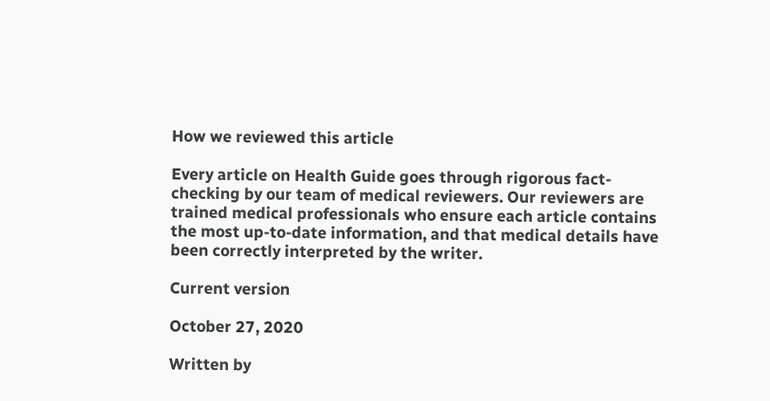How we reviewed this article

Every article on Health Guide goes through rigorous fact-checking by our team of medical reviewers. Our reviewers are trained medical professionals who ensure each article contains the most up-to-date information, and that medical details have been correctly interpreted by the writer.

Current version

October 27, 2020

Written by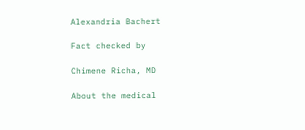Alexandria Bachert

Fact checked by

Chimene Richa, MD

About the medical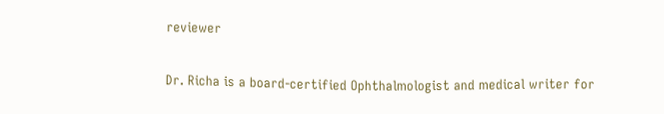reviewer

Dr. Richa is a board-certified Ophthalmologist and medical writer for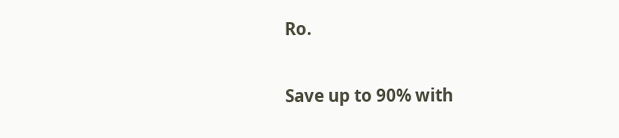Ro.

Save up to 90% with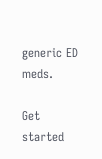generic ED meds.

Get started